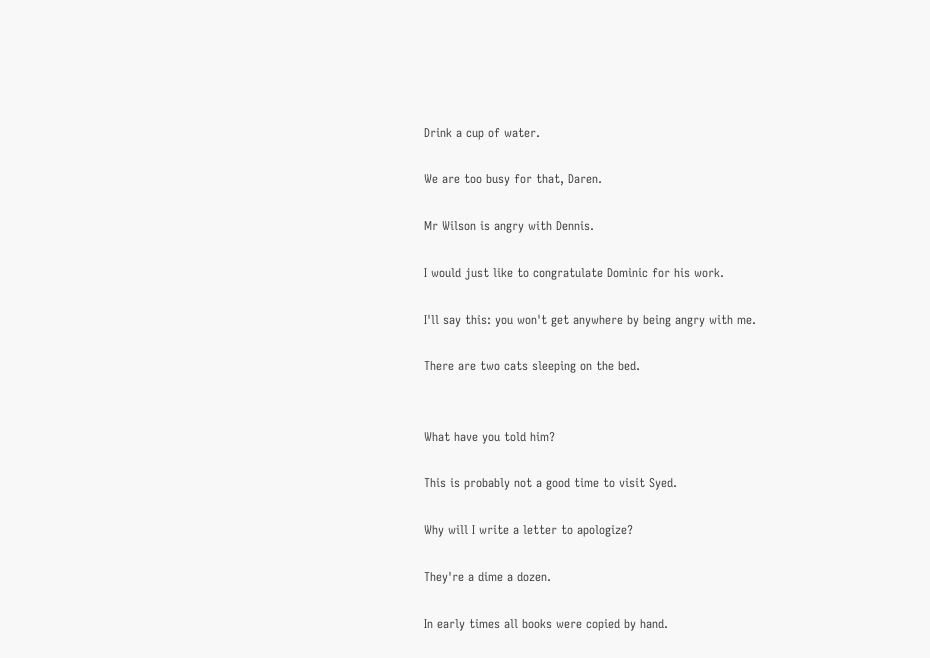Drink a cup of water.

We are too busy for that, Daren.

Mr Wilson is angry with Dennis.

I would just like to congratulate Dominic for his work.

I'll say this: you won't get anywhere by being angry with me.

There are two cats sleeping on the bed.


What have you told him?

This is probably not a good time to visit Syed.

Why will I write a letter to apologize?

They're a dime a dozen.

In early times all books were copied by hand.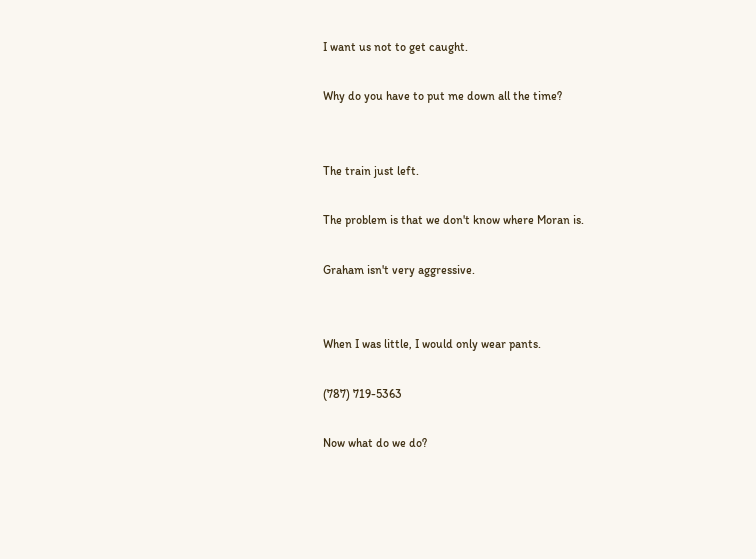I want us not to get caught.

Why do you have to put me down all the time?


The train just left.

The problem is that we don't know where Moran is.

Graham isn't very aggressive.


When I was little, I would only wear pants.

(787) 719-5363

Now what do we do?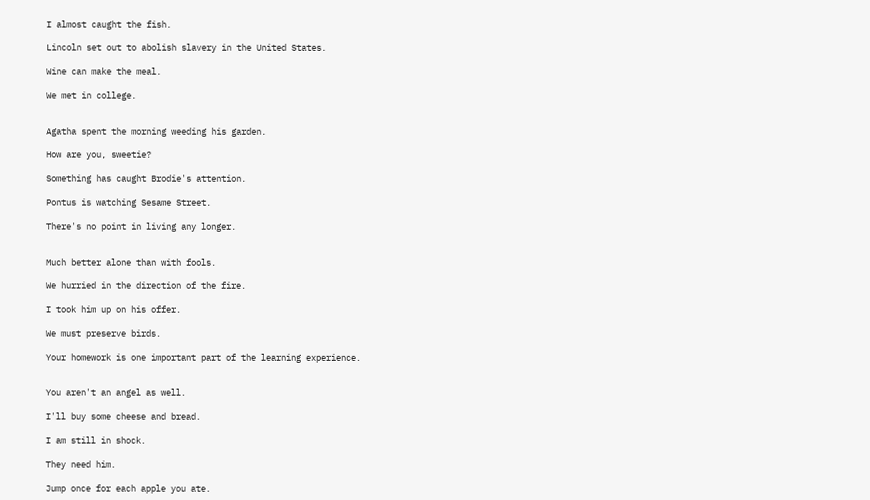I almost caught the fish.

Lincoln set out to abolish slavery in the United States.

Wine can make the meal.

We met in college.


Agatha spent the morning weeding his garden.

How are you, sweetie?

Something has caught Brodie's attention.

Pontus is watching Sesame Street.

There's no point in living any longer.


Much better alone than with fools.

We hurried in the direction of the fire.

I took him up on his offer.

We must preserve birds.

Your homework is one important part of the learning experience.


You aren't an angel as well.

I'll buy some cheese and bread.

I am still in shock.

They need him.

Jump once for each apple you ate.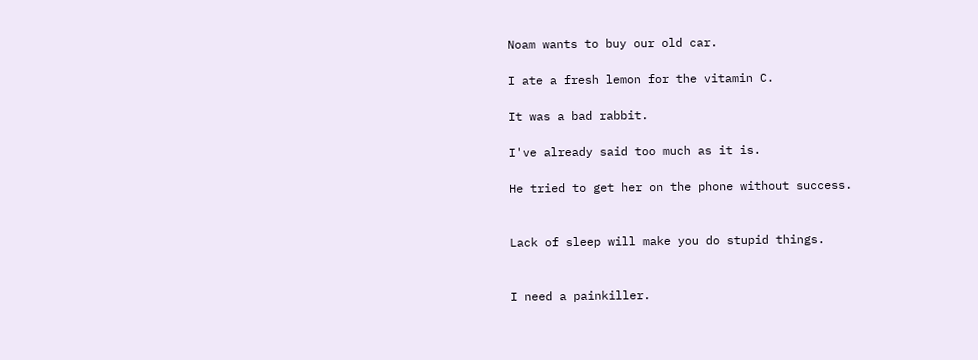Noam wants to buy our old car.

I ate a fresh lemon for the vitamin C.

It was a bad rabbit.

I've already said too much as it is.

He tried to get her on the phone without success.


Lack of sleep will make you do stupid things.


I need a painkiller.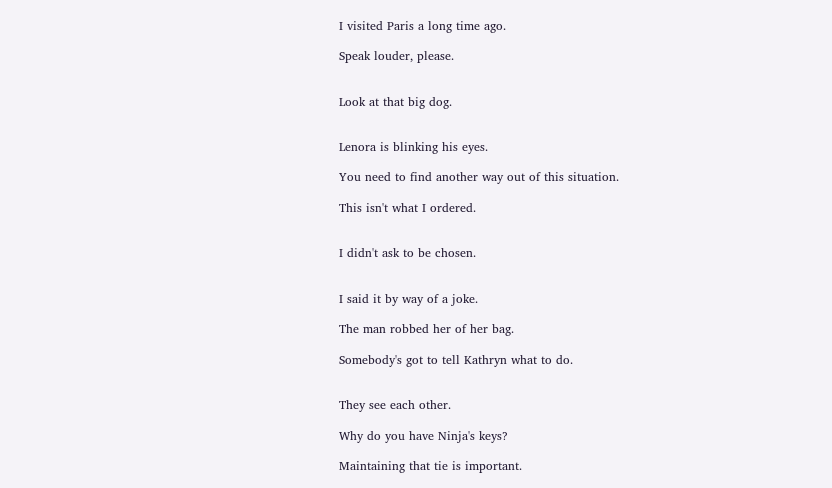I visited Paris a long time ago.

Speak louder, please.


Look at that big dog.


Lenora is blinking his eyes.

You need to find another way out of this situation.

This isn't what I ordered.


I didn't ask to be chosen.


I said it by way of a joke.

The man robbed her of her bag.

Somebody's got to tell Kathryn what to do.


They see each other.

Why do you have Ninja's keys?

Maintaining that tie is important.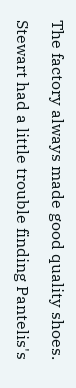The factory always made good quality shoes.

Stewart had a little trouble finding Pantelis's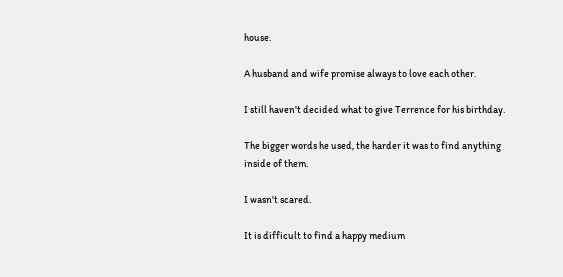house.

A husband and wife promise always to love each other.

I still haven't decided what to give Terrence for his birthday.

The bigger words he used, the harder it was to find anything inside of them.

I wasn't scared.

It is difficult to find a happy medium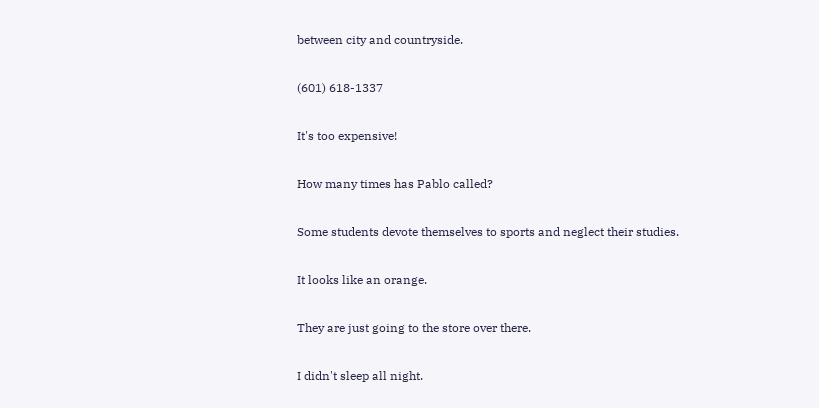between city and countryside.

(601) 618-1337

It's too expensive!

How many times has Pablo called?

Some students devote themselves to sports and neglect their studies.

It looks like an orange.

They are just going to the store over there.

I didn't sleep all night.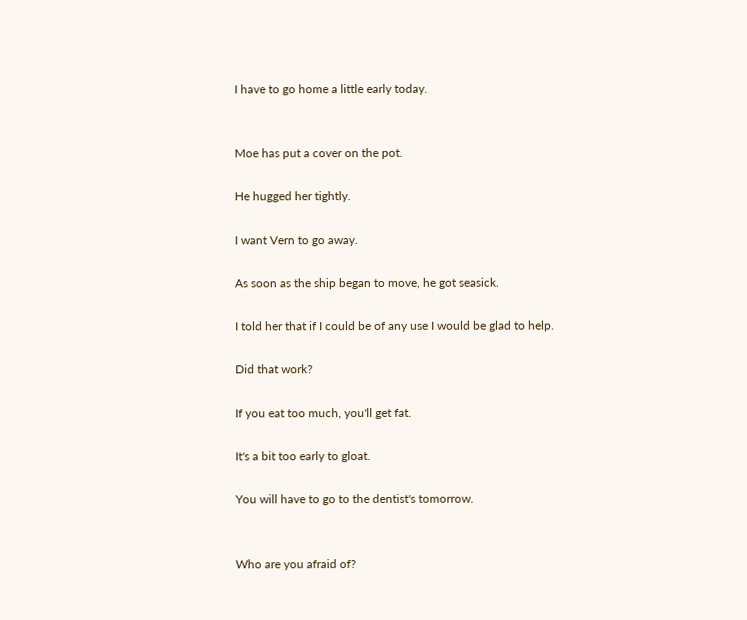I have to go home a little early today.


Moe has put a cover on the pot.

He hugged her tightly.

I want Vern to go away.

As soon as the ship began to move, he got seasick.

I told her that if I could be of any use I would be glad to help.

Did that work?

If you eat too much, you'll get fat.

It's a bit too early to gloat.

You will have to go to the dentist's tomorrow.


Who are you afraid of?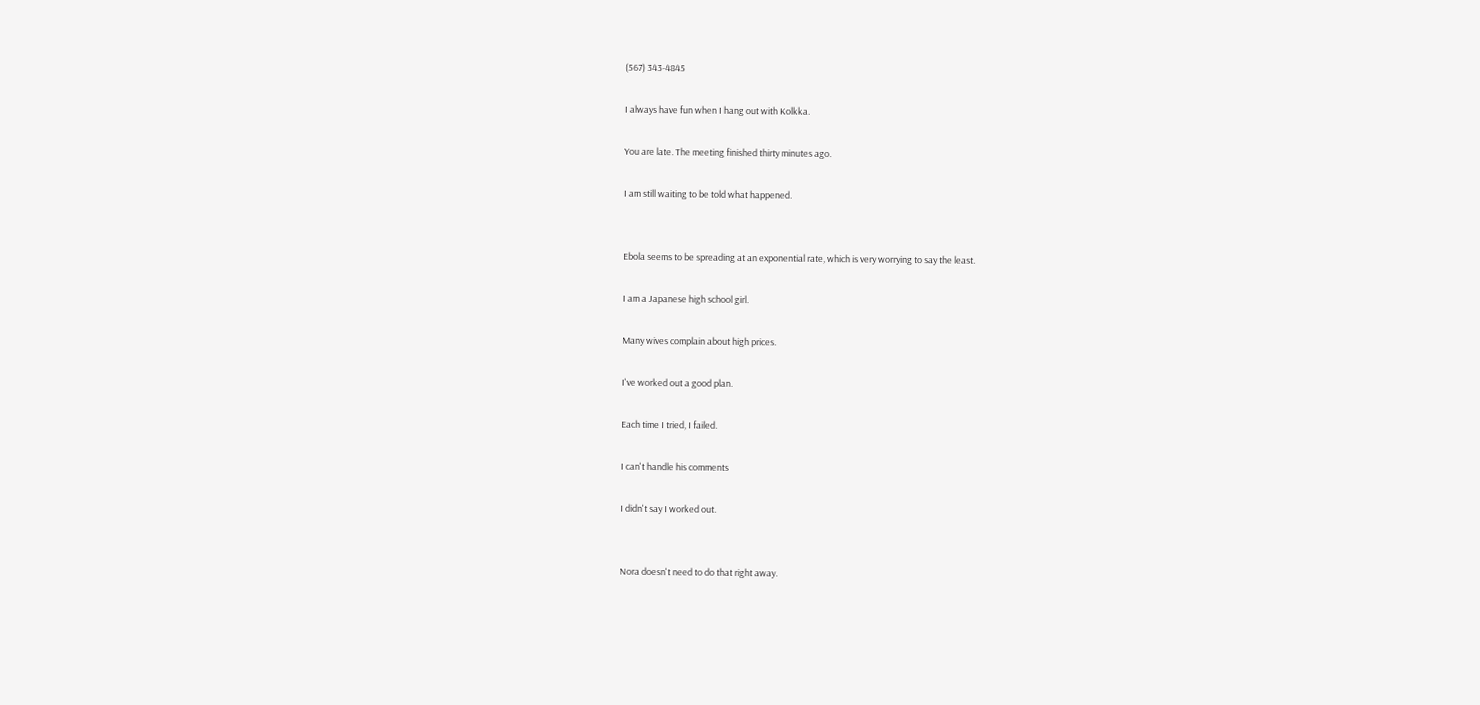(567) 343-4845

I always have fun when I hang out with Kolkka.

You are late. The meeting finished thirty minutes ago.

I am still waiting to be told what happened.


Ebola seems to be spreading at an exponential rate, which is very worrying to say the least.

I am a Japanese high school girl.

Many wives complain about high prices.

I've worked out a good plan.

Each time I tried, I failed.

I can't handle his comments

I didn't say I worked out.


Nora doesn't need to do that right away.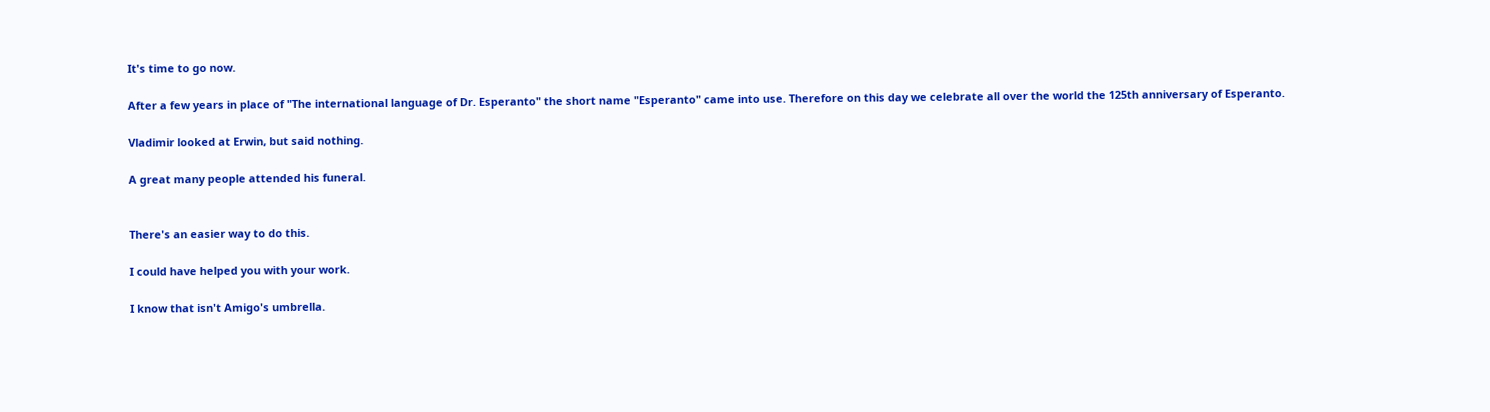It's time to go now.

After a few years in place of "The international language of Dr. Esperanto" the short name "Esperanto" came into use. Therefore on this day we celebrate all over the world the 125th anniversary of Esperanto.

Vladimir looked at Erwin, but said nothing.

A great many people attended his funeral.


There's an easier way to do this.

I could have helped you with your work.

I know that isn't Amigo's umbrella.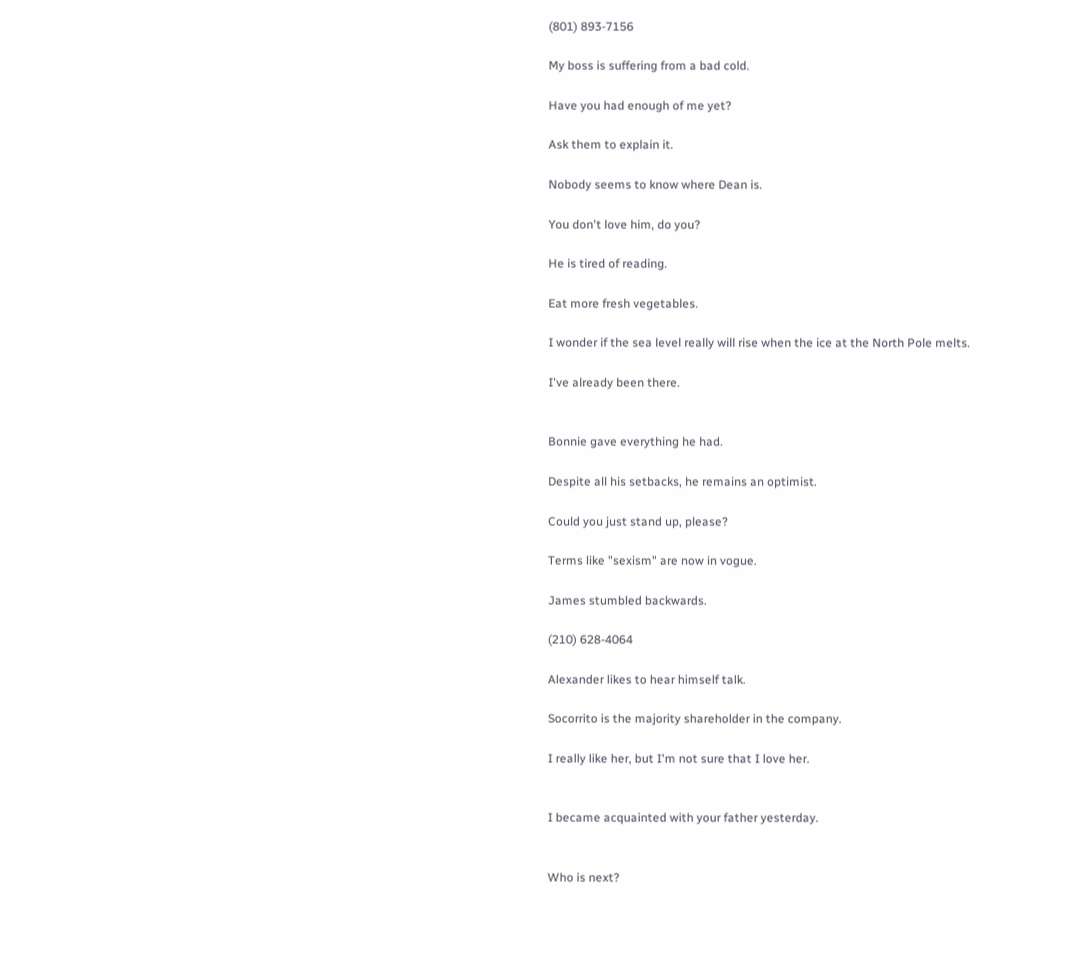(801) 893-7156

My boss is suffering from a bad cold.

Have you had enough of me yet?

Ask them to explain it.

Nobody seems to know where Dean is.

You don't love him, do you?

He is tired of reading.

Eat more fresh vegetables.

I wonder if the sea level really will rise when the ice at the North Pole melts.

I've already been there.


Bonnie gave everything he had.

Despite all his setbacks, he remains an optimist.

Could you just stand up, please?

Terms like "sexism" are now in vogue.

James stumbled backwards.

(210) 628-4064

Alexander likes to hear himself talk.

Socorrito is the majority shareholder in the company.

I really like her, but I'm not sure that I love her.


I became acquainted with your father yesterday.


Who is next?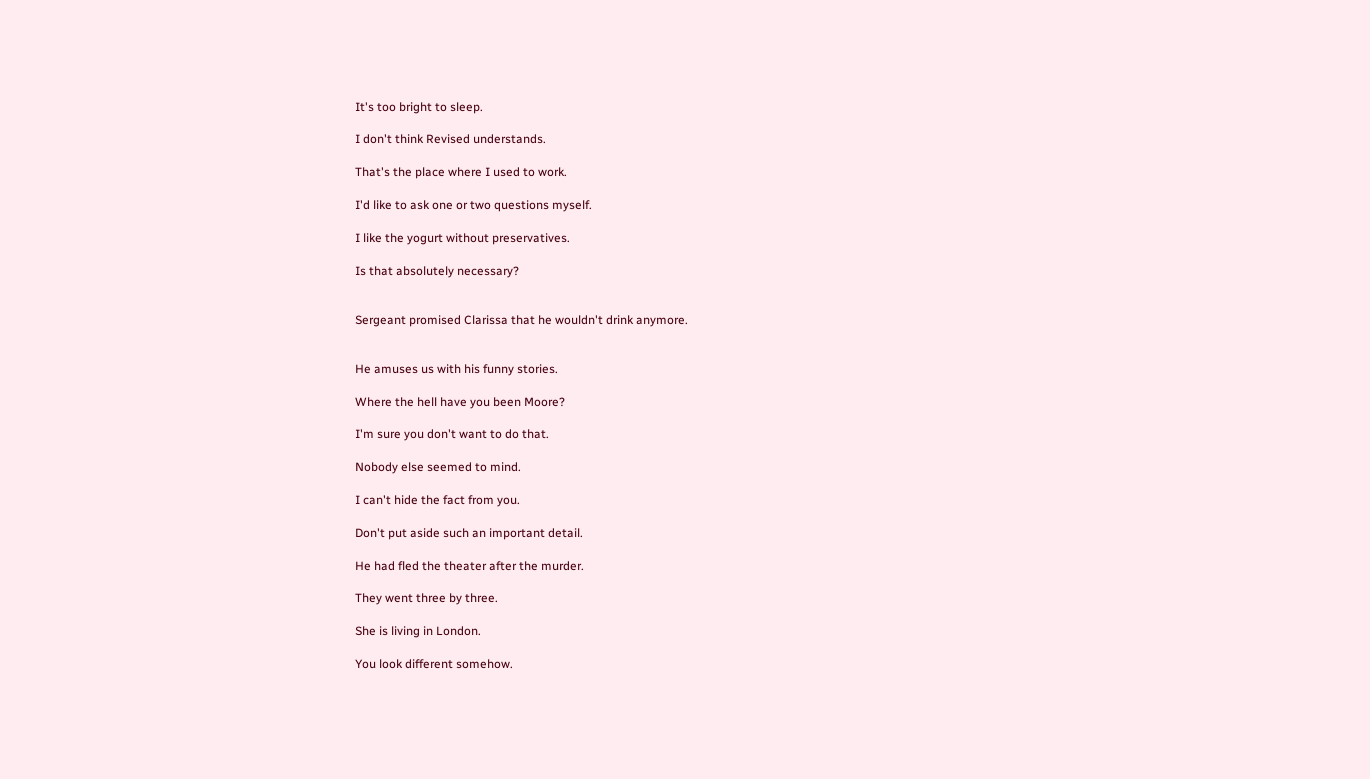It's too bright to sleep.

I don't think Revised understands.

That's the place where I used to work.

I'd like to ask one or two questions myself.

I like the yogurt without preservatives.

Is that absolutely necessary?


Sergeant promised Clarissa that he wouldn't drink anymore.


He amuses us with his funny stories.

Where the hell have you been Moore?

I'm sure you don't want to do that.

Nobody else seemed to mind.

I can't hide the fact from you.

Don't put aside such an important detail.

He had fled the theater after the murder.

They went three by three.

She is living in London.

You look different somehow.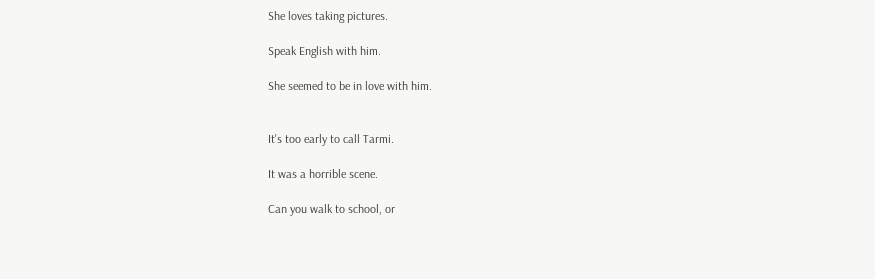She loves taking pictures.

Speak English with him.

She seemed to be in love with him.


It's too early to call Tarmi.

It was a horrible scene.

Can you walk to school, or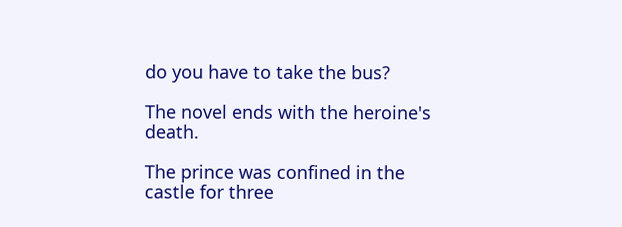do you have to take the bus?

The novel ends with the heroine's death.

The prince was confined in the castle for three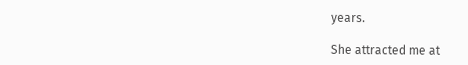years.

She attracted me at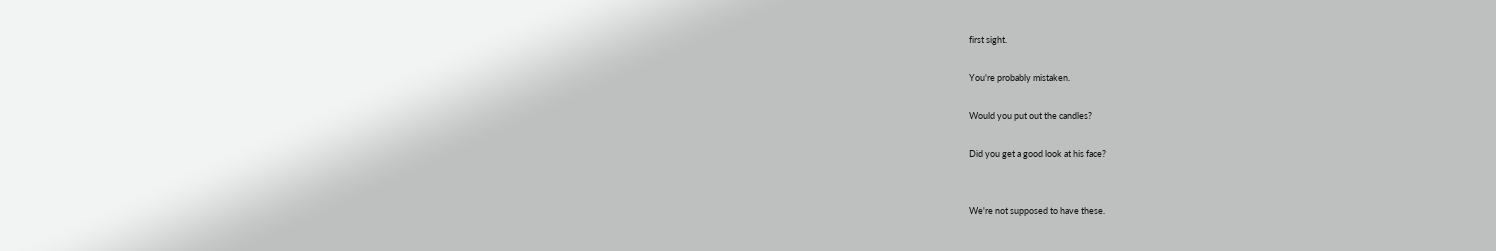first sight.

You're probably mistaken.

Would you put out the candles?

Did you get a good look at his face?


We're not supposed to have these.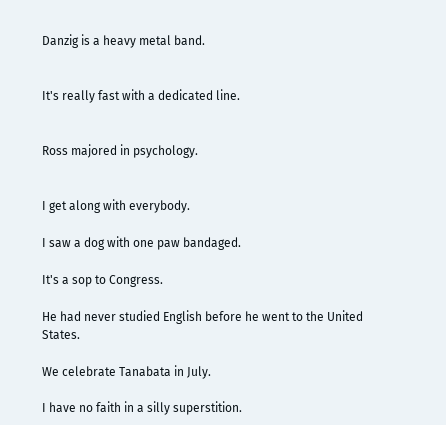Danzig is a heavy metal band.


It's really fast with a dedicated line.


Ross majored in psychology.


I get along with everybody.

I saw a dog with one paw bandaged.

It's a sop to Congress.

He had never studied English before he went to the United States.

We celebrate Tanabata in July.

I have no faith in a silly superstition.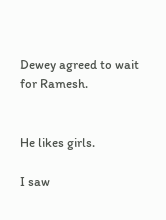Dewey agreed to wait for Ramesh.


He likes girls.

I saw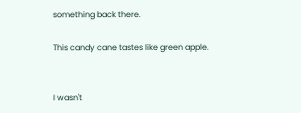something back there.

This candy cane tastes like green apple.


I wasn't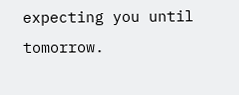expecting you until tomorrow.